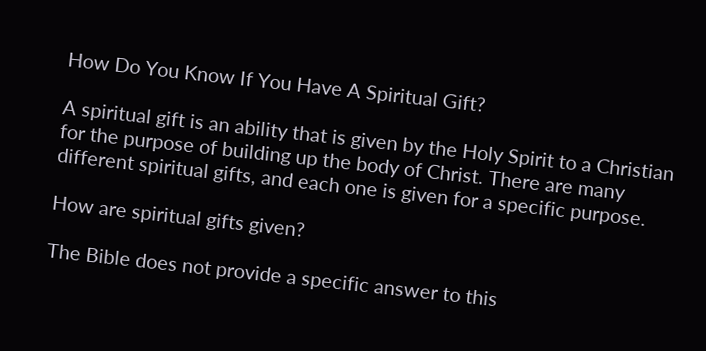How Do You Know If You Have A Spiritual Gift?

A spiritual gift is an ability that is given by the Holy Spirit to a Christian for the purpose of building up the body of Christ. There are many different spiritual gifts, and each one is given for a specific purpose.

How are spiritual gifts given?

The Bible does not provide a specific answer to this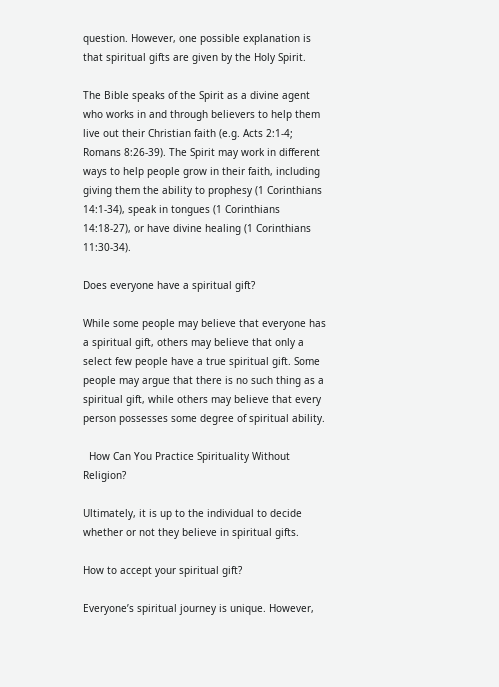question. However, one possible explanation is that spiritual gifts are given by the Holy Spirit.

The Bible speaks of the Spirit as a divine agent who works in and through believers to help them live out their Christian faith (e.g. Acts 2:1-4; Romans 8:26-39). The Spirit may work in different ways to help people grow in their faith, including giving them the ability to prophesy (1 Corinthians 14:1-34), speak in tongues (1 Corinthians 14:18-27), or have divine healing (1 Corinthians 11:30-34).

Does everyone have a spiritual gift?

While some people may believe that everyone has a spiritual gift, others may believe that only a select few people have a true spiritual gift. Some people may argue that there is no such thing as a spiritual gift, while others may believe that every person possesses some degree of spiritual ability.

  How Can You Practice Spirituality Without Religion?

Ultimately, it is up to the individual to decide whether or not they believe in spiritual gifts.

How to accept your spiritual gift?

Everyone’s spiritual journey is unique. However,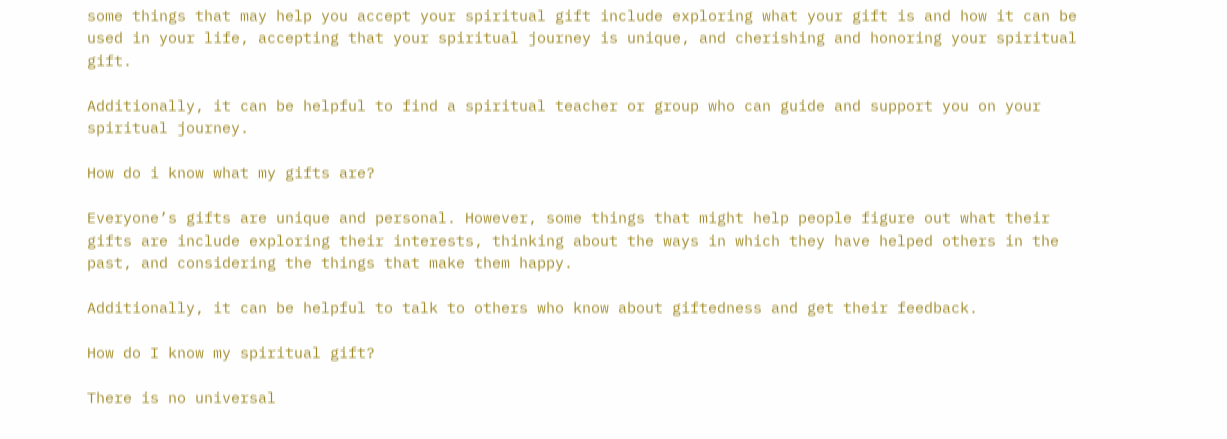some things that may help you accept your spiritual gift include exploring what your gift is and how it can be used in your life, accepting that your spiritual journey is unique, and cherishing and honoring your spiritual gift.

Additionally, it can be helpful to find a spiritual teacher or group who can guide and support you on your spiritual journey.

How do i know what my gifts are?

Everyone’s gifts are unique and personal. However, some things that might help people figure out what their gifts are include exploring their interests, thinking about the ways in which they have helped others in the past, and considering the things that make them happy.

Additionally, it can be helpful to talk to others who know about giftedness and get their feedback.

How do I know my spiritual gift?

There is no universal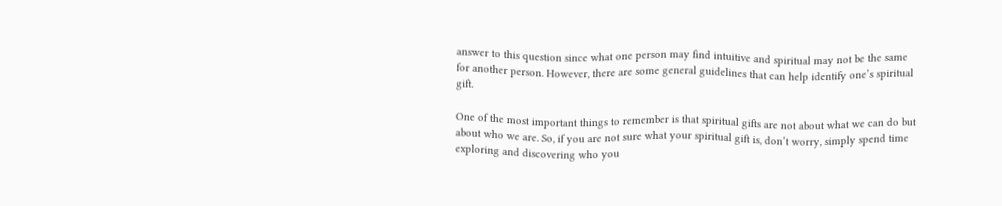answer to this question since what one person may find intuitive and spiritual may not be the same for another person. However, there are some general guidelines that can help identify one’s spiritual gift.

One of the most important things to remember is that spiritual gifts are not about what we can do but about who we are. So, if you are not sure what your spiritual gift is, don’t worry, simply spend time exploring and discovering who you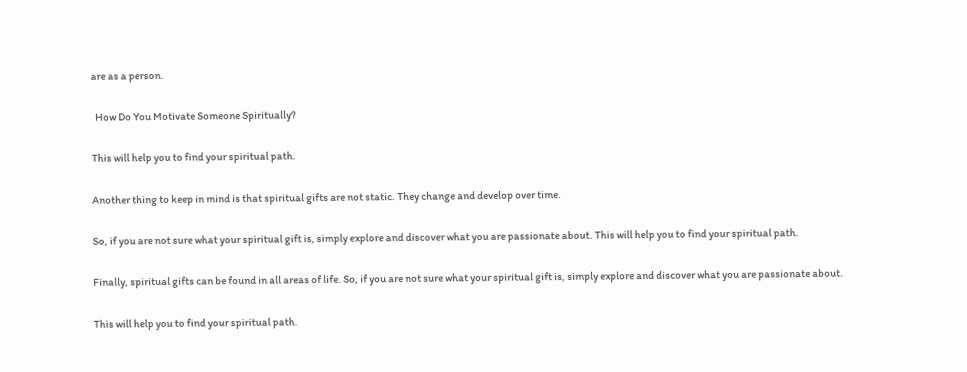are as a person.

  How Do You Motivate Someone Spiritually?

This will help you to find your spiritual path.

Another thing to keep in mind is that spiritual gifts are not static. They change and develop over time.

So, if you are not sure what your spiritual gift is, simply explore and discover what you are passionate about. This will help you to find your spiritual path.

Finally, spiritual gifts can be found in all areas of life. So, if you are not sure what your spiritual gift is, simply explore and discover what you are passionate about.

This will help you to find your spiritual path.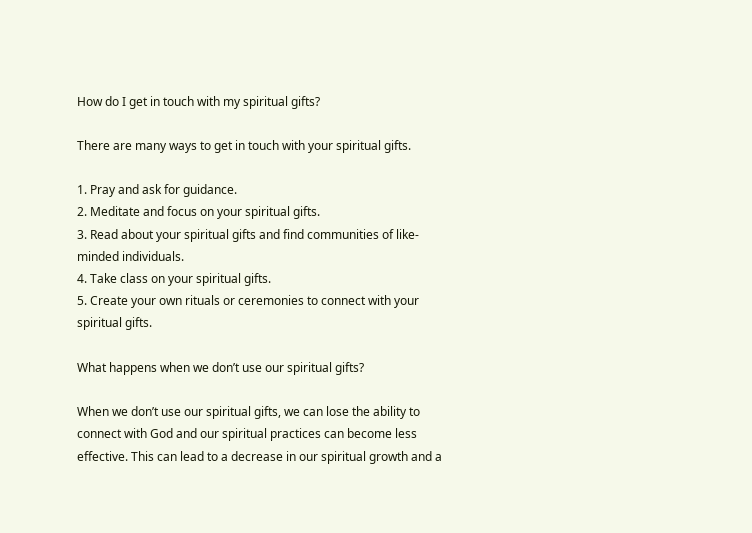How do I get in touch with my spiritual gifts?

There are many ways to get in touch with your spiritual gifts.

1. Pray and ask for guidance.
2. Meditate and focus on your spiritual gifts.
3. Read about your spiritual gifts and find communities of like-minded individuals.
4. Take class on your spiritual gifts.
5. Create your own rituals or ceremonies to connect with your spiritual gifts.

What happens when we don’t use our spiritual gifts?

When we don’t use our spiritual gifts, we can lose the ability to connect with God and our spiritual practices can become less effective. This can lead to a decrease in our spiritual growth and a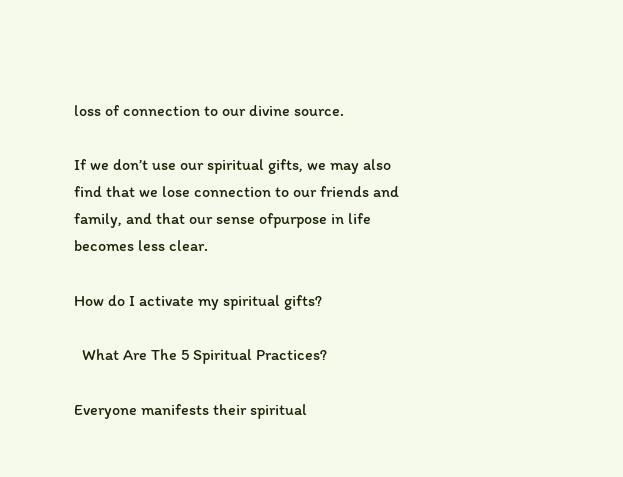loss of connection to our divine source.

If we don’t use our spiritual gifts, we may also find that we lose connection to our friends and family, and that our sense ofpurpose in life becomes less clear.

How do I activate my spiritual gifts?

  What Are The 5 Spiritual Practices?

Everyone manifests their spiritual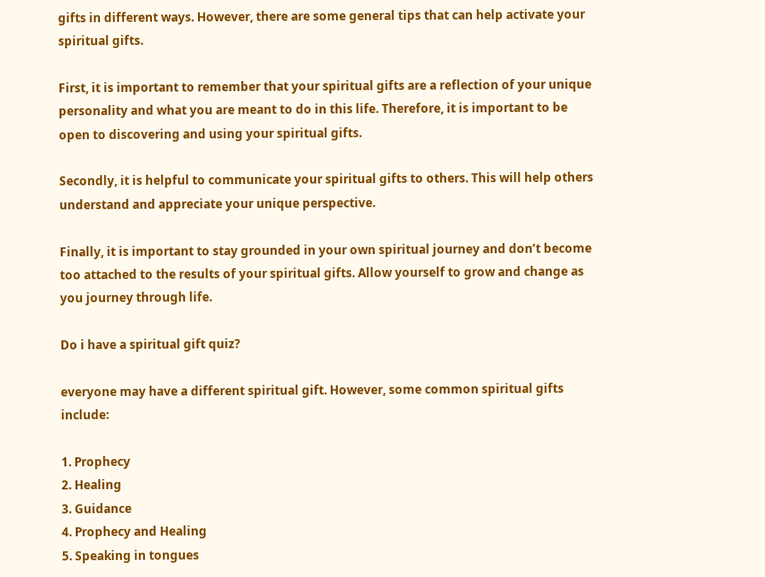gifts in different ways. However, there are some general tips that can help activate your spiritual gifts.

First, it is important to remember that your spiritual gifts are a reflection of your unique personality and what you are meant to do in this life. Therefore, it is important to be open to discovering and using your spiritual gifts.

Secondly, it is helpful to communicate your spiritual gifts to others. This will help others understand and appreciate your unique perspective.

Finally, it is important to stay grounded in your own spiritual journey and don’t become too attached to the results of your spiritual gifts. Allow yourself to grow and change as you journey through life.

Do i have a spiritual gift quiz?

everyone may have a different spiritual gift. However, some common spiritual gifts include:

1. Prophecy
2. Healing
3. Guidance
4. Prophecy and Healing
5. Speaking in tongues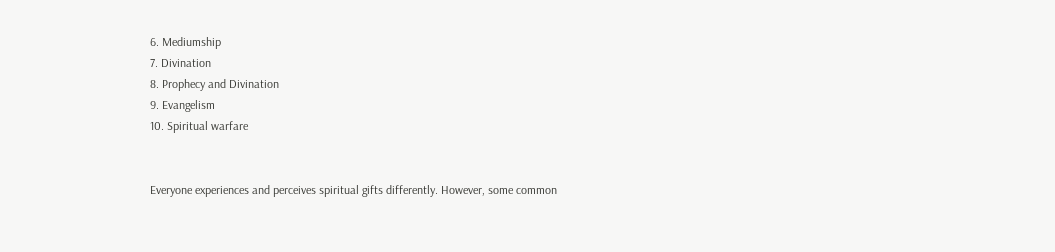6. Mediumship
7. Divination
8. Prophecy and Divination
9. Evangelism
10. Spiritual warfare


Everyone experiences and perceives spiritual gifts differently. However, some common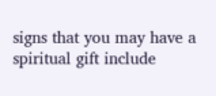signs that you may have a spiritual gift include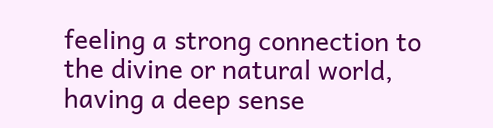feeling a strong connection to the divine or natural world, having a deep sense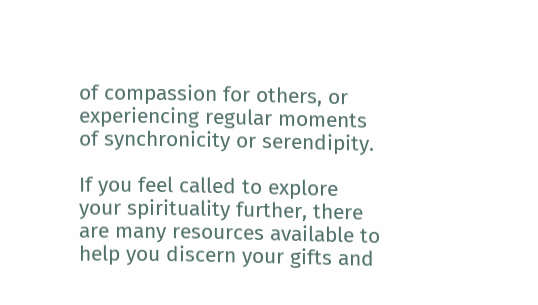of compassion for others, or experiencing regular moments of synchronicity or serendipity.

If you feel called to explore your spirituality further, there are many resources available to help you discern your gifts and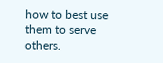how to best use them to serve others.